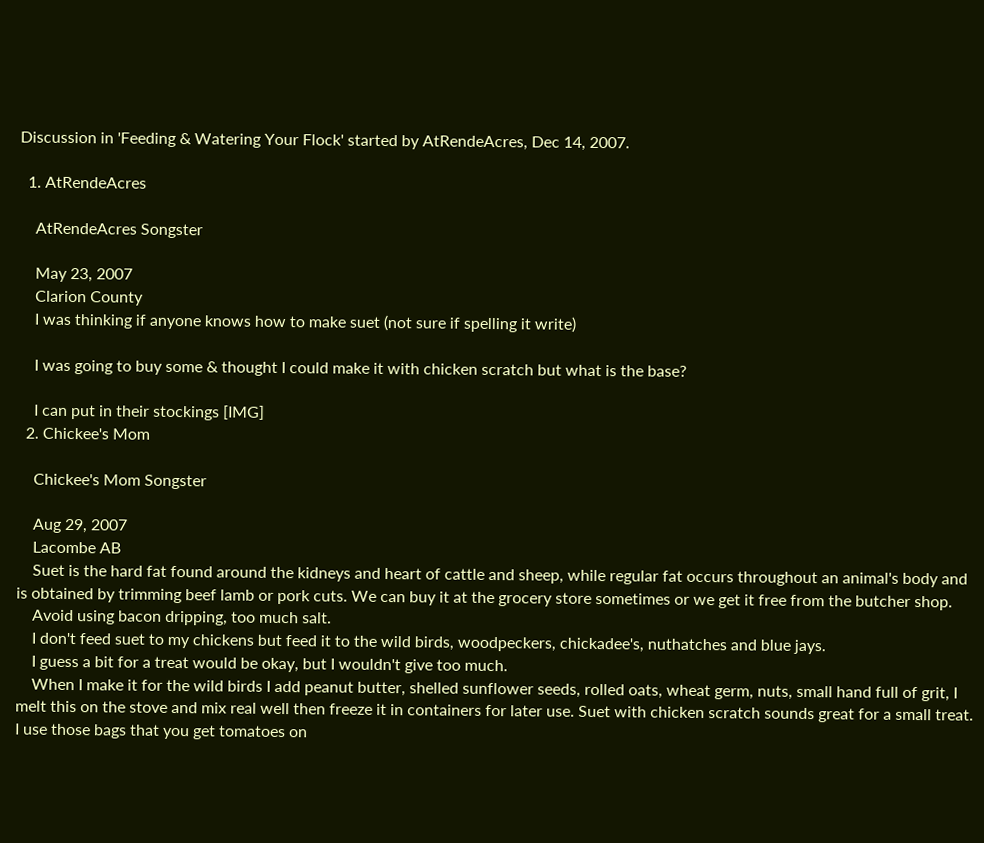Discussion in 'Feeding & Watering Your Flock' started by AtRendeAcres, Dec 14, 2007.

  1. AtRendeAcres

    AtRendeAcres Songster

    May 23, 2007
    Clarion County
    I was thinking if anyone knows how to make suet (not sure if spelling it write)

    I was going to buy some & thought I could make it with chicken scratch but what is the base?

    I can put in their stockings [IMG]
  2. Chickee's Mom

    Chickee's Mom Songster

    Aug 29, 2007
    Lacombe AB
    Suet is the hard fat found around the kidneys and heart of cattle and sheep, while regular fat occurs throughout an animal's body and is obtained by trimming beef lamb or pork cuts. We can buy it at the grocery store sometimes or we get it free from the butcher shop.
    Avoid using bacon dripping, too much salt.
    I don't feed suet to my chickens but feed it to the wild birds, woodpeckers, chickadee's, nuthatches and blue jays.
    I guess a bit for a treat would be okay, but I wouldn't give too much.
    When I make it for the wild birds I add peanut butter, shelled sunflower seeds, rolled oats, wheat germ, nuts, small hand full of grit, I melt this on the stove and mix real well then freeze it in containers for later use. Suet with chicken scratch sounds great for a small treat. I use those bags that you get tomatoes on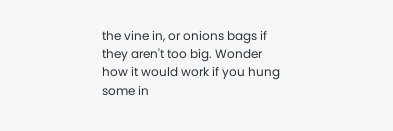the vine in, or onions bags if they aren't too big. Wonder how it would work if you hung some in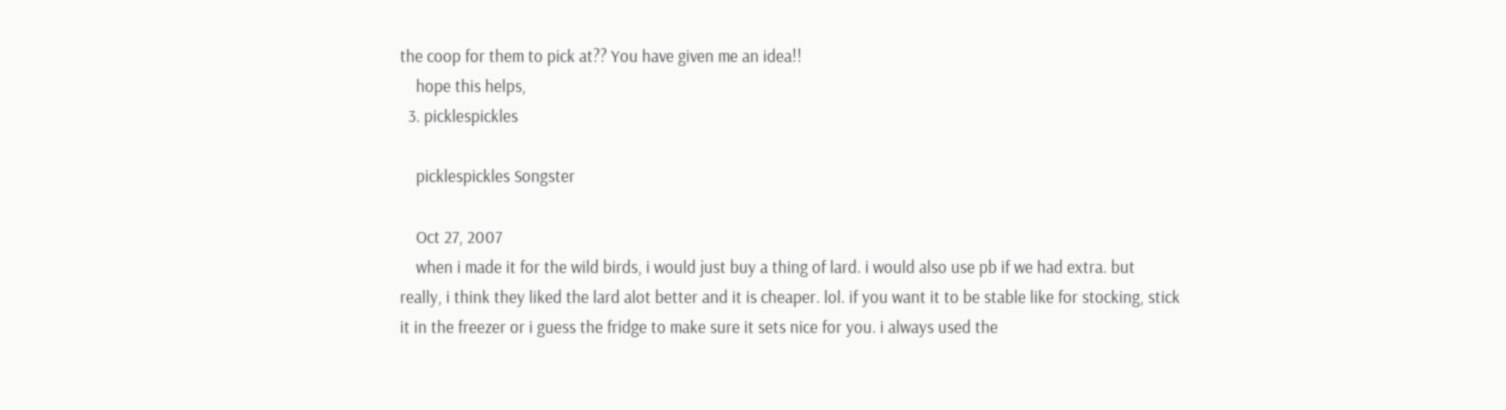the coop for them to pick at?? You have given me an idea!!
    hope this helps,
  3. picklespickles

    picklespickles Songster

    Oct 27, 2007
    when i made it for the wild birds, i would just buy a thing of lard. i would also use pb if we had extra. but really, i think they liked the lard alot better and it is cheaper. lol. if you want it to be stable like for stocking, stick it in the freezer or i guess the fridge to make sure it sets nice for you. i always used the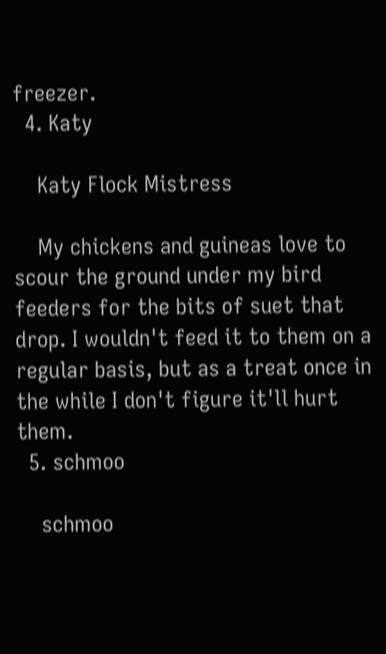freezer.
  4. Katy

    Katy Flock Mistress

    My chickens and guineas love to scour the ground under my bird feeders for the bits of suet that drop. I wouldn't feed it to them on a regular basis, but as a treat once in the while I don't figure it'll hurt them.
  5. schmoo

    schmoo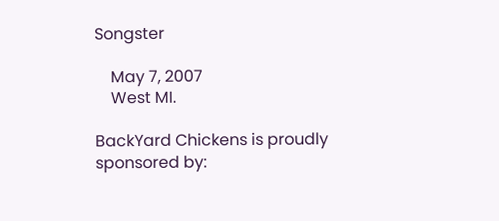Songster

    May 7, 2007
    West MI.

BackYard Chickens is proudly sponsored by: